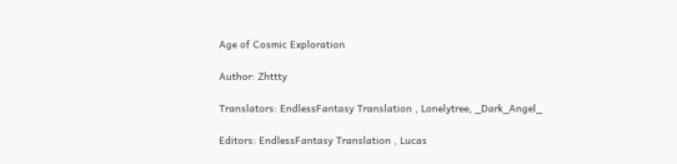Age of Cosmic Exploration

Author: Zhttty

Translators: EndlessFantasy Translation , Lonelytree, _Dark_Angel_

Editors: EndlessFantasy Translation , Lucas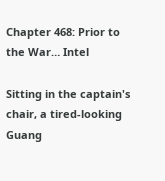Chapter 468: Prior to the War… Intel

Sitting in the captain's chair, a tired-looking Guang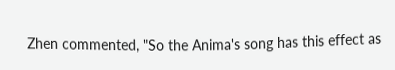Zhen commented, "So the Anima's song has this effect as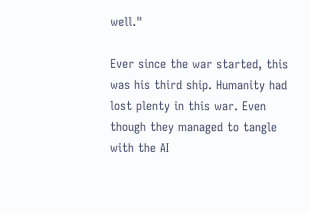well."

Ever since the war started, this was his third ship. Humanity had lost plenty in this war. Even though they managed to tangle with the AI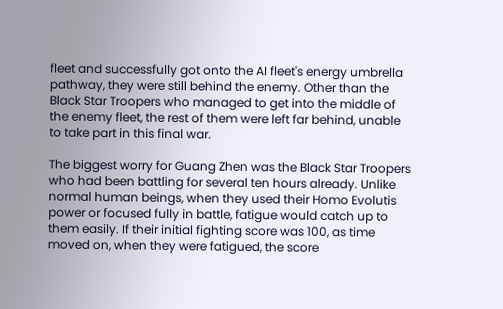fleet and successfully got onto the AI fleet's energy umbrella pathway, they were still behind the enemy. Other than the Black Star Troopers who managed to get into the middle of the enemy fleet, the rest of them were left far behind, unable to take part in this final war.

The biggest worry for Guang Zhen was the Black Star Troopers who had been battling for several ten hours already. Unlike normal human beings, when they used their Homo Evolutis power or focused fully in battle, fatigue would catch up to them easily. If their initial fighting score was 100, as time moved on, when they were fatigued, the score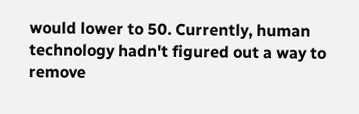would lower to 50. Currently, human technology hadn't figured out a way to remove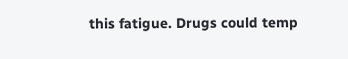this fatigue. Drugs could temp